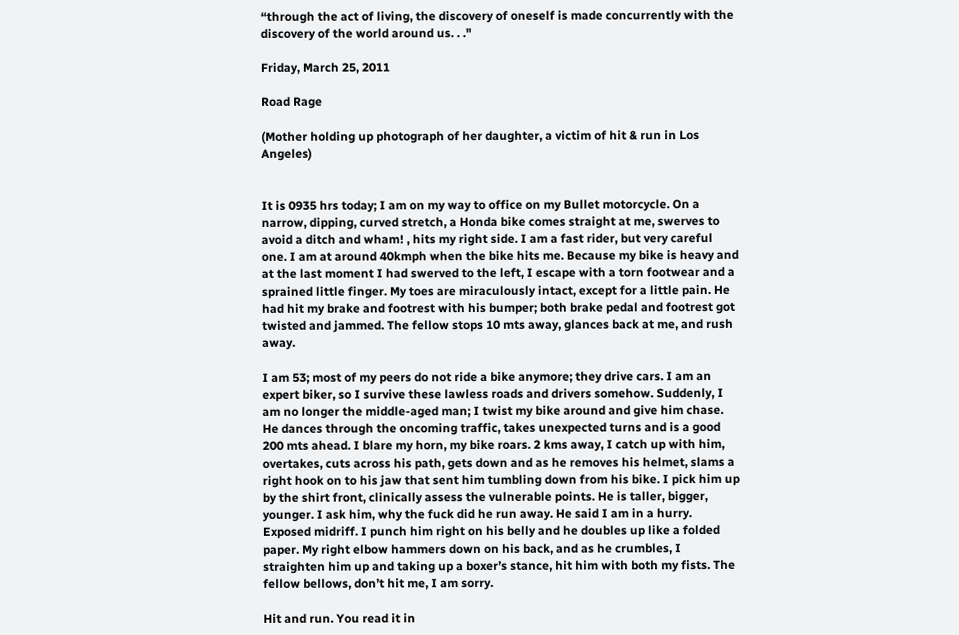“through the act of living, the discovery of oneself is made concurrently with the discovery of the world around us. . ."

Friday, March 25, 2011

Road Rage

(Mother holding up photograph of her daughter, a victim of hit & run in Los Angeles)


It is 0935 hrs today; I am on my way to office on my Bullet motorcycle. On a narrow, dipping, curved stretch, a Honda bike comes straight at me, swerves to avoid a ditch and wham! , hits my right side. I am a fast rider, but very careful one. I am at around 40kmph when the bike hits me. Because my bike is heavy and at the last moment I had swerved to the left, I escape with a torn footwear and a sprained little finger. My toes are miraculously intact, except for a little pain. He had hit my brake and footrest with his bumper; both brake pedal and footrest got twisted and jammed. The fellow stops 10 mts away, glances back at me, and rush away.

I am 53; most of my peers do not ride a bike anymore; they drive cars. I am an expert biker, so I survive these lawless roads and drivers somehow. Suddenly, I am no longer the middle-aged man; I twist my bike around and give him chase. He dances through the oncoming traffic, takes unexpected turns and is a good 200 mts ahead. I blare my horn, my bike roars. 2 kms away, I catch up with him, overtakes, cuts across his path, gets down and as he removes his helmet, slams a right hook on to his jaw that sent him tumbling down from his bike. I pick him up by the shirt front, clinically assess the vulnerable points. He is taller, bigger, younger. I ask him, why the fuck did he run away. He said I am in a hurry. Exposed midriff. I punch him right on his belly and he doubles up like a folded paper. My right elbow hammers down on his back, and as he crumbles, I straighten him up and taking up a boxer’s stance, hit him with both my fists. The fellow bellows, don’t hit me, I am sorry.

Hit and run. You read it in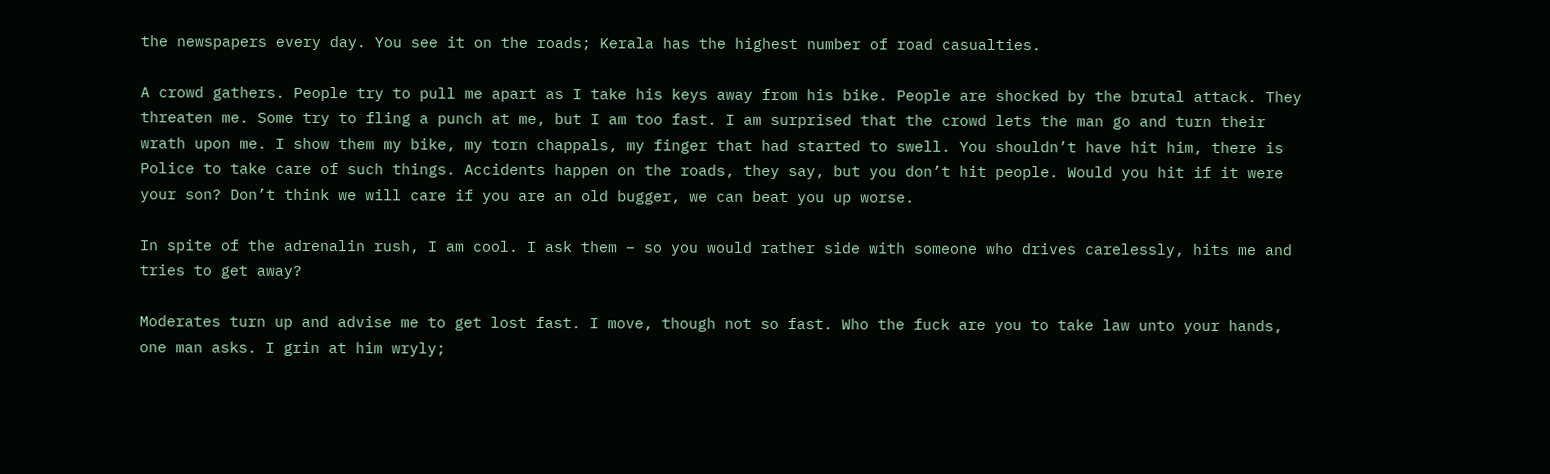the newspapers every day. You see it on the roads; Kerala has the highest number of road casualties.

A crowd gathers. People try to pull me apart as I take his keys away from his bike. People are shocked by the brutal attack. They threaten me. Some try to fling a punch at me, but I am too fast. I am surprised that the crowd lets the man go and turn their wrath upon me. I show them my bike, my torn chappals, my finger that had started to swell. You shouldn’t have hit him, there is Police to take care of such things. Accidents happen on the roads, they say, but you don’t hit people. Would you hit if it were your son? Don’t think we will care if you are an old bugger, we can beat you up worse.

In spite of the adrenalin rush, I am cool. I ask them – so you would rather side with someone who drives carelessly, hits me and tries to get away?

Moderates turn up and advise me to get lost fast. I move, though not so fast. Who the fuck are you to take law unto your hands, one man asks. I grin at him wryly;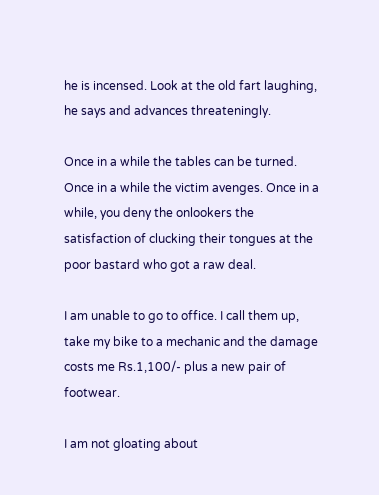he is incensed. Look at the old fart laughing, he says and advances threateningly.

Once in a while the tables can be turned. Once in a while the victim avenges. Once in a while, you deny the onlookers the satisfaction of clucking their tongues at the poor bastard who got a raw deal.

I am unable to go to office. I call them up, take my bike to a mechanic and the damage costs me Rs.1,100/- plus a new pair of footwear.

I am not gloating about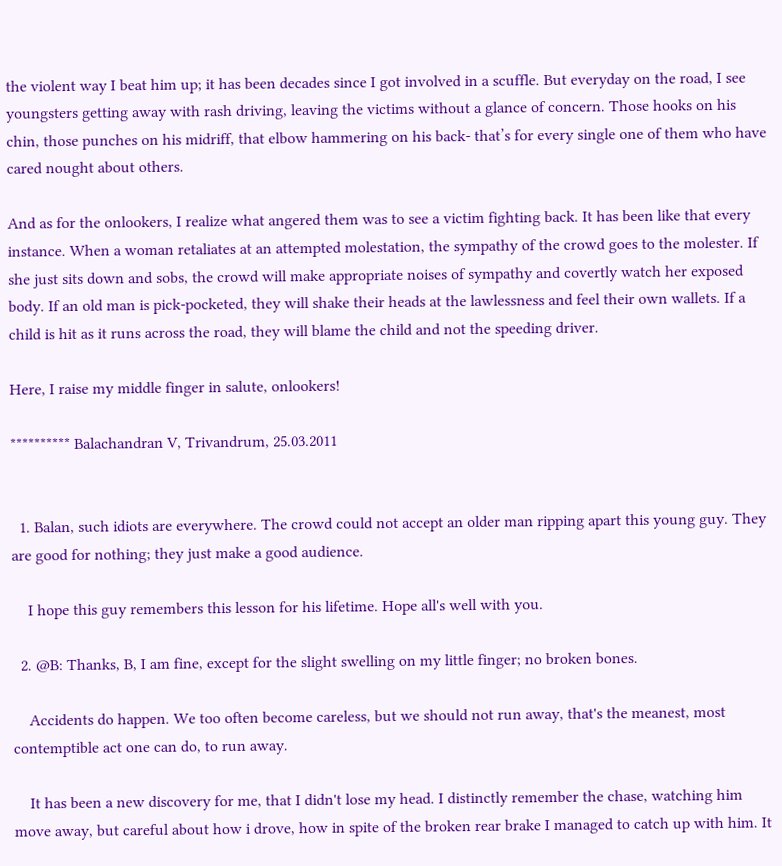the violent way I beat him up; it has been decades since I got involved in a scuffle. But everyday on the road, I see youngsters getting away with rash driving, leaving the victims without a glance of concern. Those hooks on his chin, those punches on his midriff, that elbow hammering on his back- that’s for every single one of them who have cared nought about others.

And as for the onlookers, I realize what angered them was to see a victim fighting back. It has been like that every instance. When a woman retaliates at an attempted molestation, the sympathy of the crowd goes to the molester. If she just sits down and sobs, the crowd will make appropriate noises of sympathy and covertly watch her exposed body. If an old man is pick-pocketed, they will shake their heads at the lawlessness and feel their own wallets. If a child is hit as it runs across the road, they will blame the child and not the speeding driver.

Here, I raise my middle finger in salute, onlookers!

********** Balachandran V, Trivandrum, 25.03.2011


  1. Balan, such idiots are everywhere. The crowd could not accept an older man ripping apart this young guy. They are good for nothing; they just make a good audience.

    I hope this guy remembers this lesson for his lifetime. Hope all's well with you.

  2. @B: Thanks, B, I am fine, except for the slight swelling on my little finger; no broken bones.

    Accidents do happen. We too often become careless, but we should not run away, that's the meanest, most contemptible act one can do, to run away.

    It has been a new discovery for me, that I didn't lose my head. I distinctly remember the chase, watching him move away, but careful about how i drove, how in spite of the broken rear brake I managed to catch up with him. It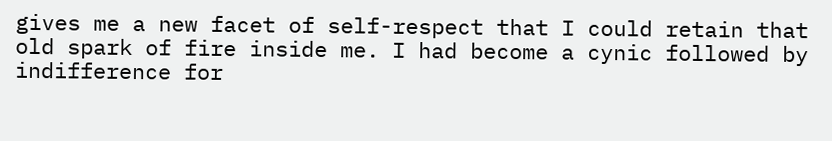gives me a new facet of self-respect that I could retain that old spark of fire inside me. I had become a cynic followed by indifference for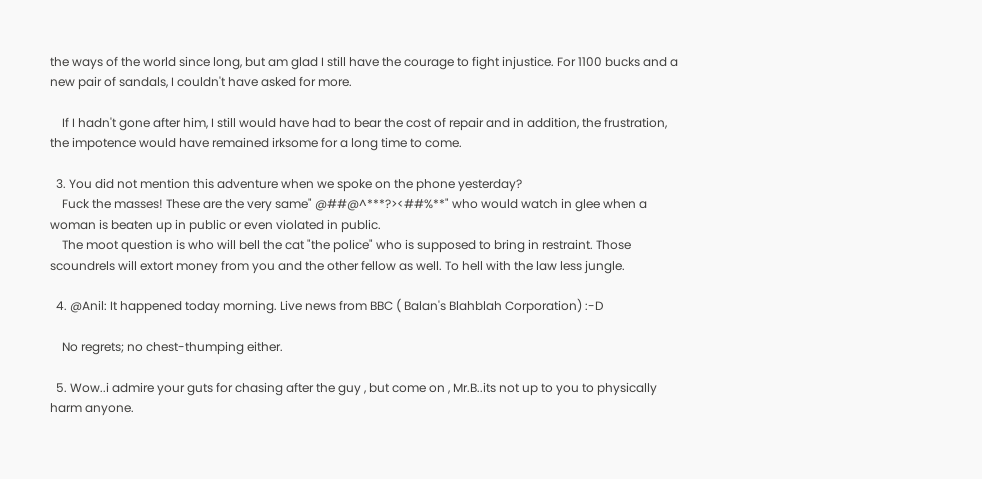the ways of the world since long, but am glad I still have the courage to fight injustice. For 1100 bucks and a new pair of sandals, I couldn't have asked for more.

    If I hadn't gone after him, I still would have had to bear the cost of repair and in addition, the frustration, the impotence would have remained irksome for a long time to come.

  3. You did not mention this adventure when we spoke on the phone yesterday?
    Fuck the masses! These are the very same" @##@^***?><##%**" who would watch in glee when a woman is beaten up in public or even violated in public.
    The moot question is who will bell the cat "the police" who is supposed to bring in restraint. Those scoundrels will extort money from you and the other fellow as well. To hell with the law less jungle.

  4. @Anil: It happened today morning. Live news from BBC ( Balan's Blahblah Corporation) :-D

    No regrets; no chest-thumping either.

  5. Wow..i admire your guts for chasing after the guy , but come on , Mr.B..its not up to you to physically harm anyone.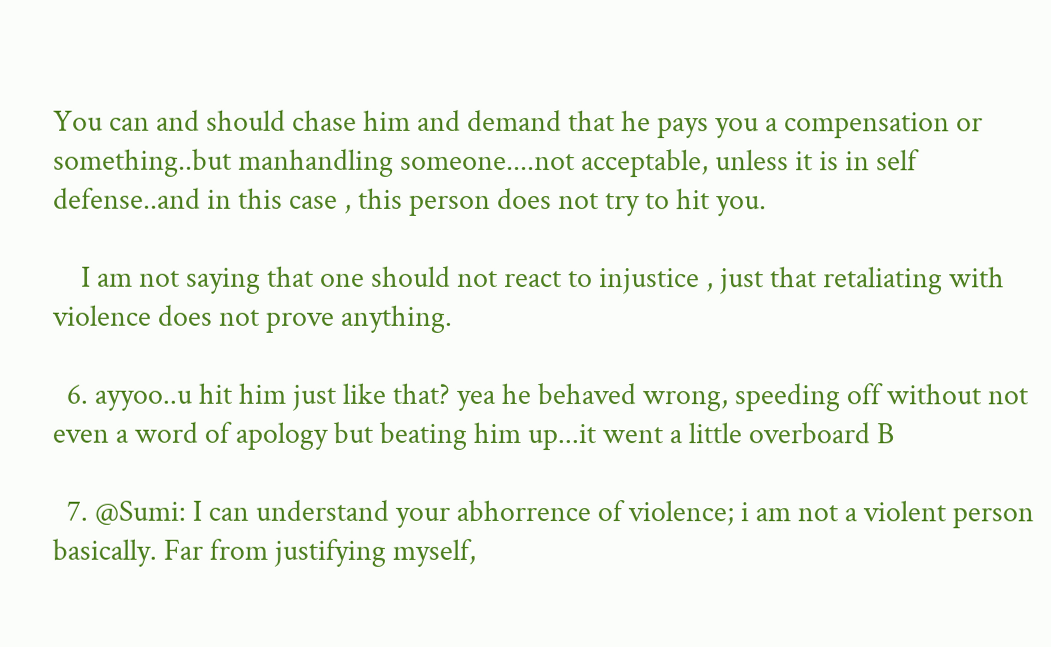You can and should chase him and demand that he pays you a compensation or something..but manhandling someone....not acceptable, unless it is in self defense..and in this case , this person does not try to hit you.

    I am not saying that one should not react to injustice , just that retaliating with violence does not prove anything.

  6. ayyoo..u hit him just like that? yea he behaved wrong, speeding off without not even a word of apology but beating him up...it went a little overboard B

  7. @Sumi: I can understand your abhorrence of violence; i am not a violent person basically. Far from justifying myself,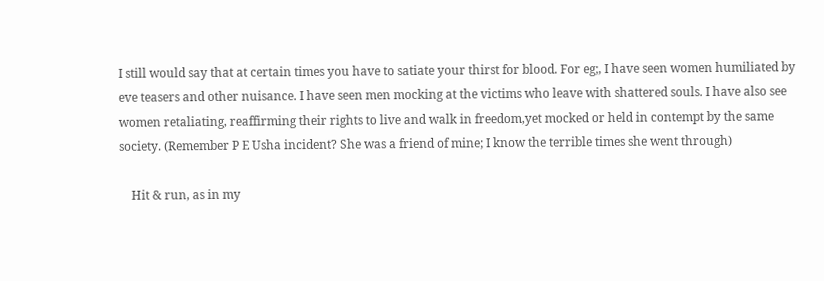I still would say that at certain times you have to satiate your thirst for blood. For eg;, I have seen women humiliated by eve teasers and other nuisance. I have seen men mocking at the victims who leave with shattered souls. I have also see women retaliating, reaffirming their rights to live and walk in freedom,yet mocked or held in contempt by the same society. (Remember P E Usha incident? She was a friend of mine; I know the terrible times she went through)

    Hit & run, as in my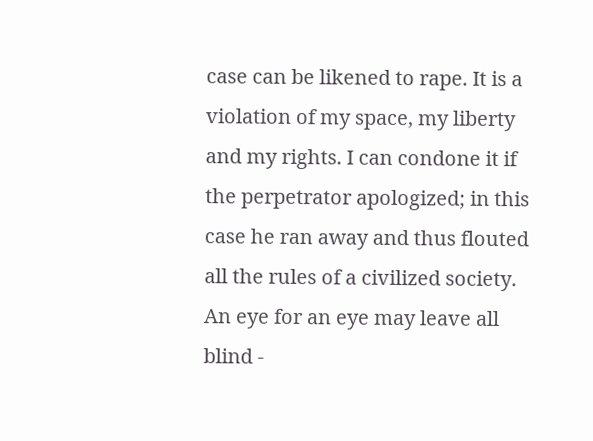case can be likened to rape. It is a violation of my space, my liberty and my rights. I can condone it if the perpetrator apologized; in this case he ran away and thus flouted all the rules of a civilized society. An eye for an eye may leave all blind -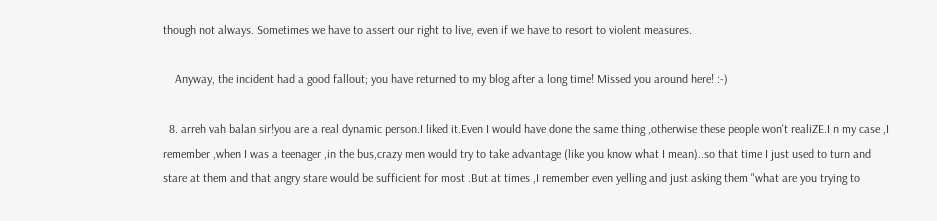though not always. Sometimes we have to assert our right to live, even if we have to resort to violent measures.

    Anyway, the incident had a good fallout; you have returned to my blog after a long time! Missed you around here! :-)

  8. arreh vah balan sir!you are a real dynamic person.I liked it.Even I would have done the same thing ,otherwise these people won't realiZE.I n my case ,I remember ,when I was a teenager ,in the bus,crazy men would try to take advantage (like you know what I mean)..so that time I just used to turn and stare at them and that angry stare would be sufficient for most .But at times ,I remember even yelling and just asking them "what are you trying to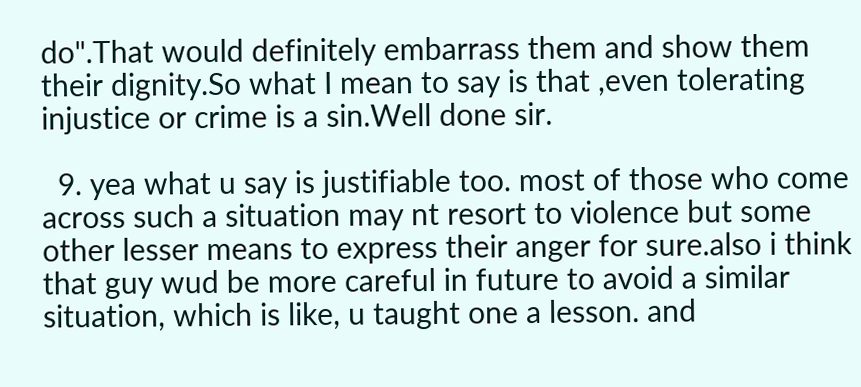do".That would definitely embarrass them and show them their dignity.So what I mean to say is that ,even tolerating injustice or crime is a sin.Well done sir.

  9. yea what u say is justifiable too. most of those who come across such a situation may nt resort to violence but some other lesser means to express their anger for sure.also i think that guy wud be more careful in future to avoid a similar situation, which is like, u taught one a lesson. and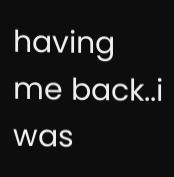having me back..i was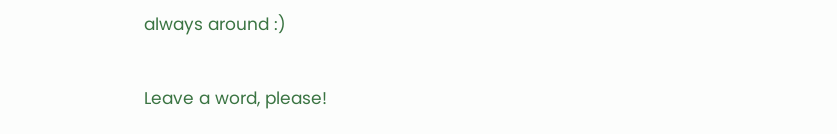always around :)


Leave a word, please!